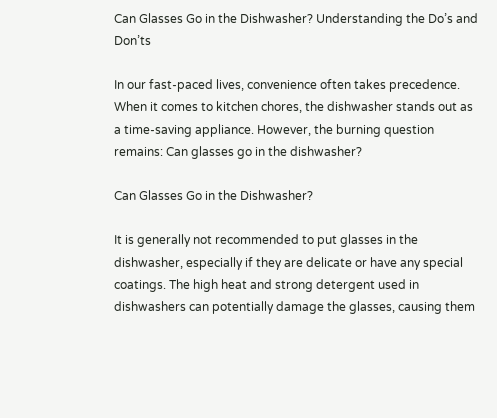Can Glasses Go in the Dishwasher? Understanding the Do’s and Don’ts

In our fast-paced lives, convenience often takes precedence. When it comes to kitchen chores, the dishwasher stands out as a time-saving appliance. However, the burning question remains: Can glasses go in the dishwasher?

Can Glasses Go in the Dishwasher?

It is generally not recommended to put glasses in the dishwasher, especially if they are delicate or have any special coatings. The high heat and strong detergent used in dishwashers can potentially damage the glasses, causing them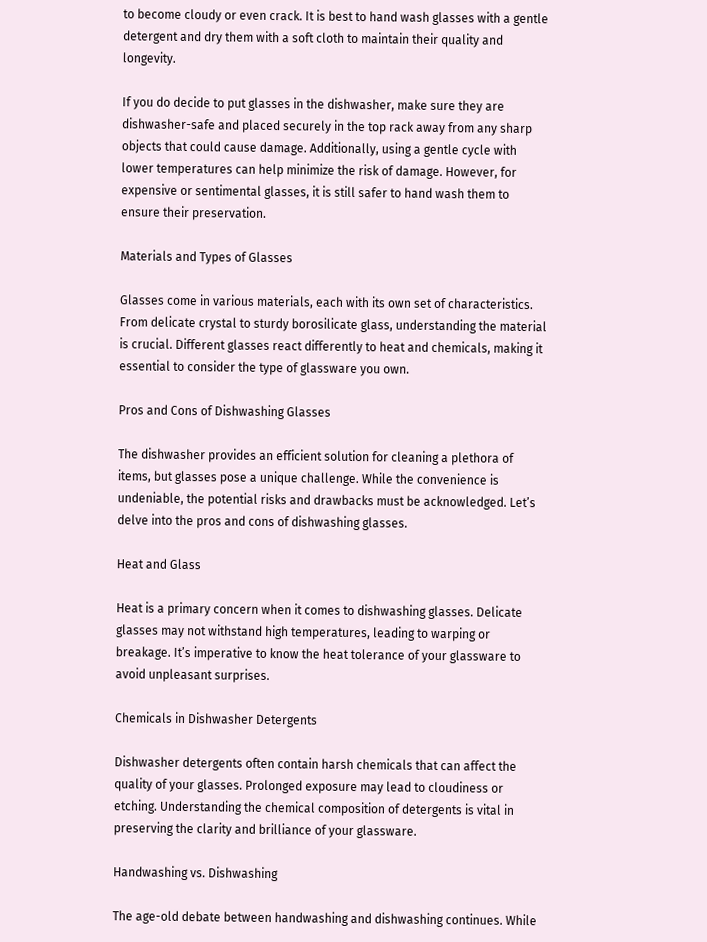to become cloudy or even crack. It is best to hand wash glasses with a gentle detergent and dry them with a soft cloth to maintain their quality and longevity.

If you do decide to put glasses in the dishwasher, make sure they are dishwasher-safe and placed securely in the top rack away from any sharp objects that could cause damage. Additionally, using a gentle cycle with lower temperatures can help minimize the risk of damage. However, for expensive or sentimental glasses, it is still safer to hand wash them to ensure their preservation.

Materials and Types of Glasses

Glasses come in various materials, each with its own set of characteristics. From delicate crystal to sturdy borosilicate glass, understanding the material is crucial. Different glasses react differently to heat and chemicals, making it essential to consider the type of glassware you own.

Pros and Cons of Dishwashing Glasses

The dishwasher provides an efficient solution for cleaning a plethora of items, but glasses pose a unique challenge. While the convenience is undeniable, the potential risks and drawbacks must be acknowledged. Let’s delve into the pros and cons of dishwashing glasses.

Heat and Glass

Heat is a primary concern when it comes to dishwashing glasses. Delicate glasses may not withstand high temperatures, leading to warping or breakage. It’s imperative to know the heat tolerance of your glassware to avoid unpleasant surprises.

Chemicals in Dishwasher Detergents

Dishwasher detergents often contain harsh chemicals that can affect the quality of your glasses. Prolonged exposure may lead to cloudiness or etching. Understanding the chemical composition of detergents is vital in preserving the clarity and brilliance of your glassware.

Handwashing vs. Dishwashing

The age-old debate between handwashing and dishwashing continues. While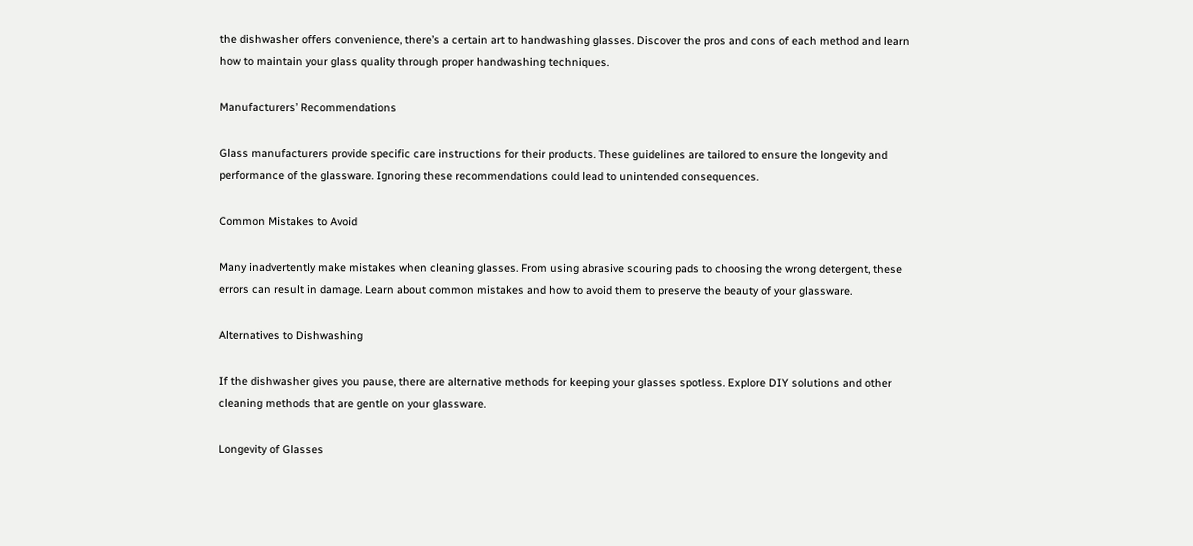the dishwasher offers convenience, there’s a certain art to handwashing glasses. Discover the pros and cons of each method and learn how to maintain your glass quality through proper handwashing techniques.

Manufacturers’ Recommendations

Glass manufacturers provide specific care instructions for their products. These guidelines are tailored to ensure the longevity and performance of the glassware. Ignoring these recommendations could lead to unintended consequences.

Common Mistakes to Avoid

Many inadvertently make mistakes when cleaning glasses. From using abrasive scouring pads to choosing the wrong detergent, these errors can result in damage. Learn about common mistakes and how to avoid them to preserve the beauty of your glassware.

Alternatives to Dishwashing

If the dishwasher gives you pause, there are alternative methods for keeping your glasses spotless. Explore DIY solutions and other cleaning methods that are gentle on your glassware.

Longevity of Glasses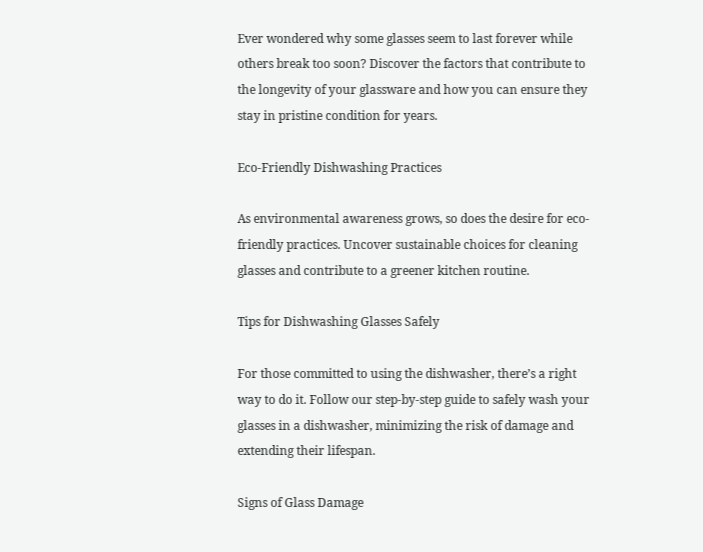Ever wondered why some glasses seem to last forever while others break too soon? Discover the factors that contribute to the longevity of your glassware and how you can ensure they stay in pristine condition for years.

Eco-Friendly Dishwashing Practices

As environmental awareness grows, so does the desire for eco-friendly practices. Uncover sustainable choices for cleaning glasses and contribute to a greener kitchen routine.

Tips for Dishwashing Glasses Safely

For those committed to using the dishwasher, there’s a right way to do it. Follow our step-by-step guide to safely wash your glasses in a dishwasher, minimizing the risk of damage and extending their lifespan.

Signs of Glass Damage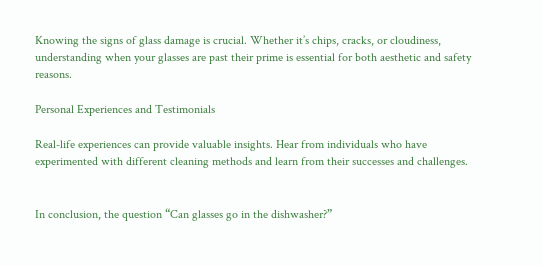Knowing the signs of glass damage is crucial. Whether it’s chips, cracks, or cloudiness, understanding when your glasses are past their prime is essential for both aesthetic and safety reasons.

Personal Experiences and Testimonials

Real-life experiences can provide valuable insights. Hear from individuals who have experimented with different cleaning methods and learn from their successes and challenges.


In conclusion, the question “Can glasses go in the dishwasher?”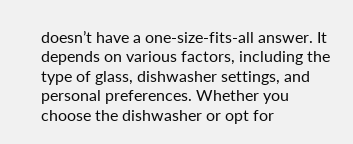doesn’t have a one-size-fits-all answer. It depends on various factors, including the type of glass, dishwasher settings, and personal preferences. Whether you choose the dishwasher or opt for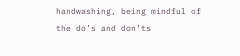handwashing, being mindful of the do’s and don’ts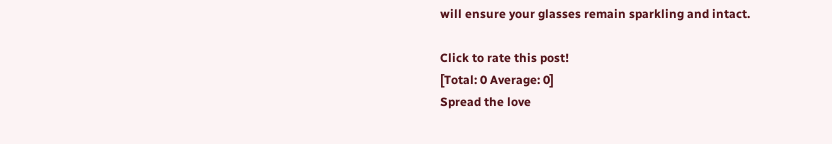will ensure your glasses remain sparkling and intact.

Click to rate this post!
[Total: 0 Average: 0]
Spread the love